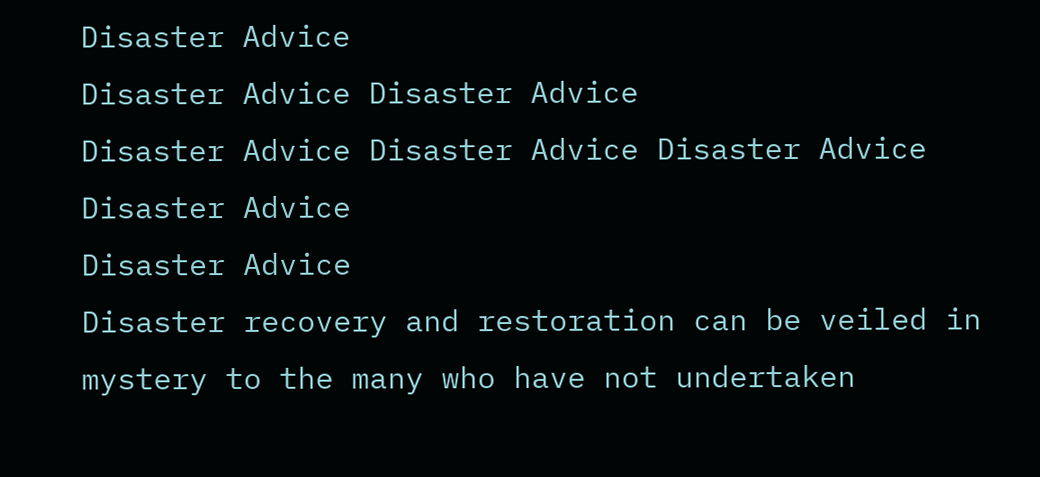Disaster Advice
Disaster Advice Disaster Advice
Disaster Advice Disaster Advice Disaster Advice
Disaster Advice
Disaster Advice
Disaster recovery and restoration can be veiled in mystery to the many who have not undertaken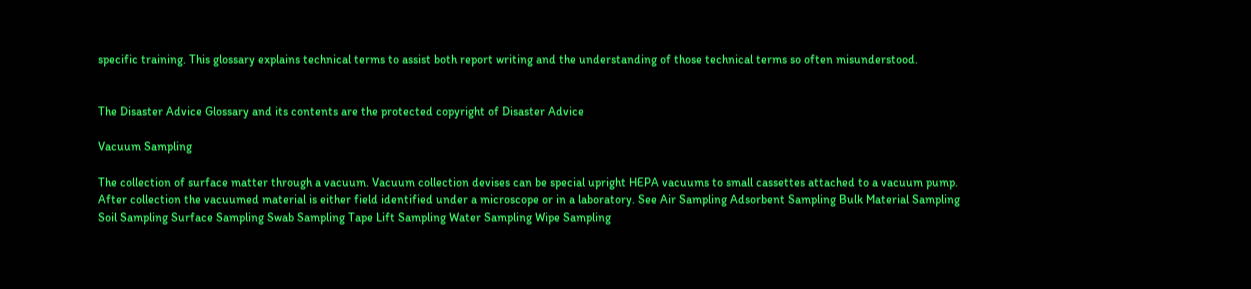specific training. This glossary explains technical terms to assist both report writing and the understanding of those technical terms so often misunderstood.


The Disaster Advice Glossary and its contents are the protected copyright of Disaster Advice

Vacuum Sampling

The collection of surface matter through a vacuum. Vacuum collection devises can be special upright HEPA vacuums to small cassettes attached to a vacuum pump. After collection the vacuumed material is either field identified under a microscope or in a laboratory. See Air Sampling Adsorbent Sampling Bulk Material Sampling Soil Sampling Surface Sampling Swab Sampling Tape Lift Sampling Water Sampling Wipe Sampling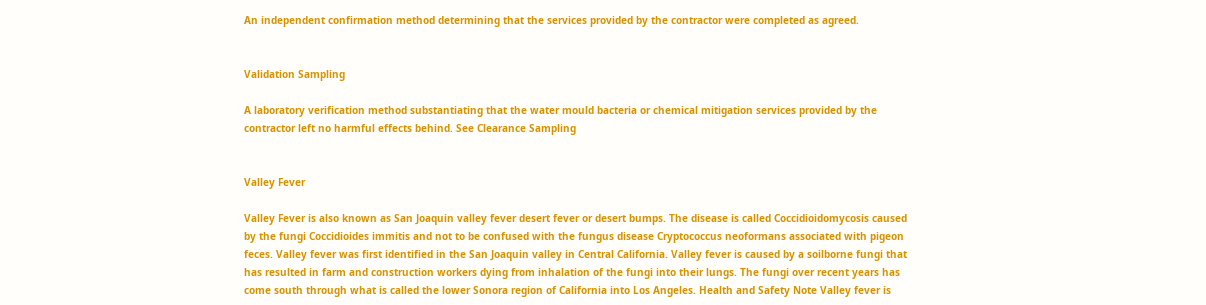An independent confirmation method determining that the services provided by the contractor were completed as agreed.


Validation Sampling

A laboratory verification method substantiating that the water mould bacteria or chemical mitigation services provided by the contractor left no harmful effects behind. See Clearance Sampling


Valley Fever

Valley Fever is also known as San Joaquin valley fever desert fever or desert bumps. The disease is called Coccidioidomycosis caused by the fungi Coccidioides immitis and not to be confused with the fungus disease Cryptococcus neoformans associated with pigeon feces. Valley fever was first identified in the San Joaquin valley in Central California. Valley fever is caused by a soilborne fungi that has resulted in farm and construction workers dying from inhalation of the fungi into their lungs. The fungi over recent years has come south through what is called the lower Sonora region of California into Los Angeles. Health and Safety Note Valley fever is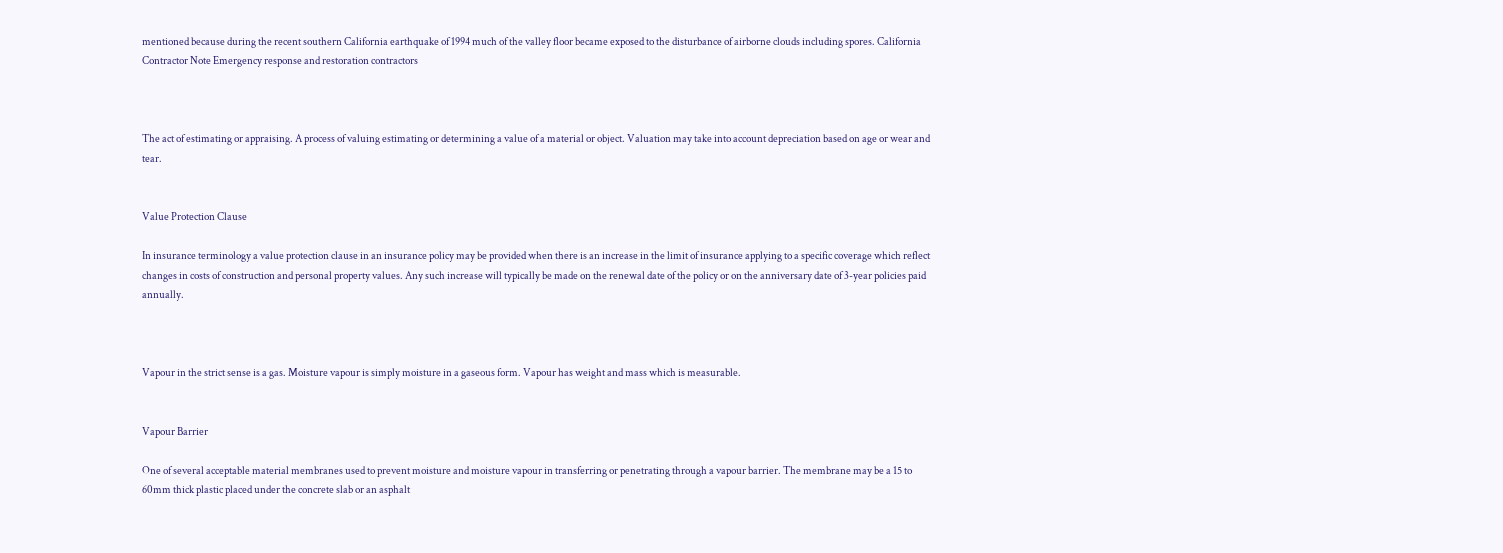mentioned because during the recent southern California earthquake of 1994 much of the valley floor became exposed to the disturbance of airborne clouds including spores. California Contractor Note Emergency response and restoration contractors



The act of estimating or appraising. A process of valuing estimating or determining a value of a material or object. Valuation may take into account depreciation based on age or wear and tear.


Value Protection Clause

In insurance terminology a value protection clause in an insurance policy may be provided when there is an increase in the limit of insurance applying to a specific coverage which reflect changes in costs of construction and personal property values. Any such increase will typically be made on the renewal date of the policy or on the anniversary date of 3-year policies paid annually.



Vapour in the strict sense is a gas. Moisture vapour is simply moisture in a gaseous form. Vapour has weight and mass which is measurable.


Vapour Barrier

One of several acceptable material membranes used to prevent moisture and moisture vapour in transferring or penetrating through a vapour barrier. The membrane may be a 15 to 60mm thick plastic placed under the concrete slab or an asphalt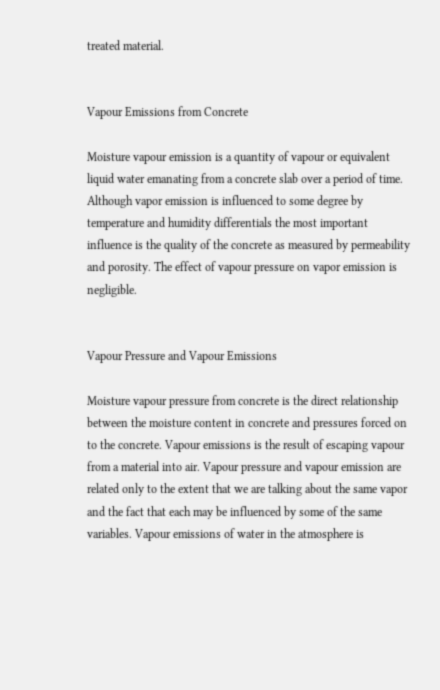treated material.


Vapour Emissions from Concrete

Moisture vapour emission is a quantity of vapour or equivalent liquid water emanating from a concrete slab over a period of time. Although vapor emission is influenced to some degree by temperature and humidity differentials the most important influence is the quality of the concrete as measured by permeability and porosity. The effect of vapour pressure on vapor emission is negligible.


Vapour Pressure and Vapour Emissions

Moisture vapour pressure from concrete is the direct relationship between the moisture content in concrete and pressures forced on to the concrete. Vapour emissions is the result of escaping vapour from a material into air. Vapour pressure and vapour emission are related only to the extent that we are talking about the same vapor and the fact that each may be influenced by some of the same variables. Vapour emissions of water in the atmosphere is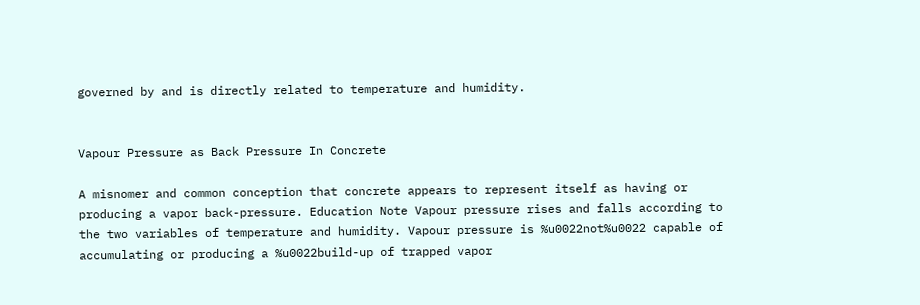governed by and is directly related to temperature and humidity.


Vapour Pressure as Back Pressure In Concrete

A misnomer and common conception that concrete appears to represent itself as having or producing a vapor back-pressure. Education Note Vapour pressure rises and falls according to the two variables of temperature and humidity. Vapour pressure is %u0022not%u0022 capable of accumulating or producing a %u0022build-up of trapped vapor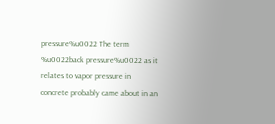pressure%u0022 The term %u0022back pressure%u0022 as it relates to vapor pressure in concrete probably came about in an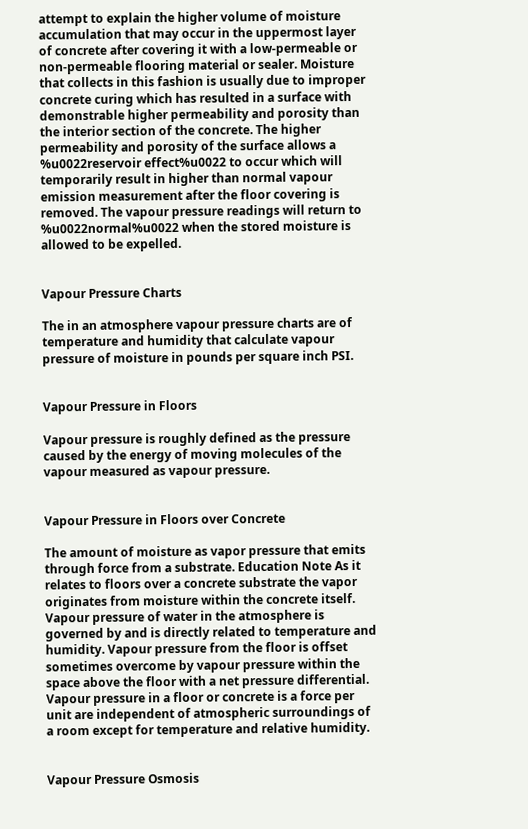attempt to explain the higher volume of moisture accumulation that may occur in the uppermost layer of concrete after covering it with a low-permeable or non-permeable flooring material or sealer. Moisture that collects in this fashion is usually due to improper concrete curing which has resulted in a surface with demonstrable higher permeability and porosity than the interior section of the concrete. The higher permeability and porosity of the surface allows a %u0022reservoir effect%u0022 to occur which will temporarily result in higher than normal vapour emission measurement after the floor covering is removed. The vapour pressure readings will return to %u0022normal%u0022 when the stored moisture is allowed to be expelled.


Vapour Pressure Charts

The in an atmosphere vapour pressure charts are of temperature and humidity that calculate vapour pressure of moisture in pounds per square inch PSI.


Vapour Pressure in Floors

Vapour pressure is roughly defined as the pressure caused by the energy of moving molecules of the vapour measured as vapour pressure.


Vapour Pressure in Floors over Concrete

The amount of moisture as vapor pressure that emits through force from a substrate. Education Note As it relates to floors over a concrete substrate the vapor originates from moisture within the concrete itself. Vapour pressure of water in the atmosphere is governed by and is directly related to temperature and humidity. Vapour pressure from the floor is offset sometimes overcome by vapour pressure within the space above the floor with a net pressure differential. Vapour pressure in a floor or concrete is a force per unit are independent of atmospheric surroundings of a room except for temperature and relative humidity.


Vapour Pressure Osmosis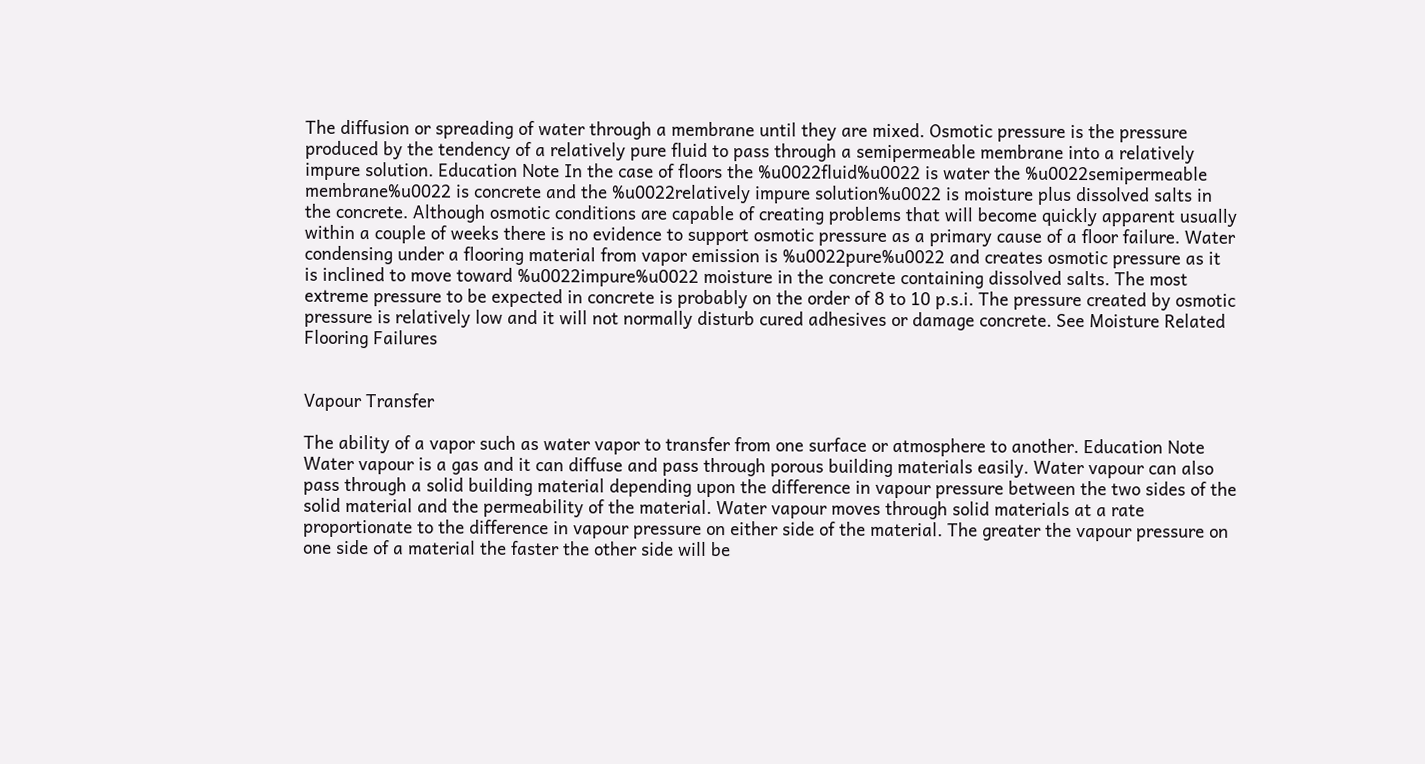The diffusion or spreading of water through a membrane until they are mixed. Osmotic pressure is the pressure produced by the tendency of a relatively pure fluid to pass through a semipermeable membrane into a relatively impure solution. Education Note In the case of floors the %u0022fluid%u0022 is water the %u0022semipermeable membrane%u0022 is concrete and the %u0022relatively impure solution%u0022 is moisture plus dissolved salts in the concrete. Although osmotic conditions are capable of creating problems that will become quickly apparent usually within a couple of weeks there is no evidence to support osmotic pressure as a primary cause of a floor failure. Water condensing under a flooring material from vapor emission is %u0022pure%u0022 and creates osmotic pressure as it is inclined to move toward %u0022impure%u0022 moisture in the concrete containing dissolved salts. The most extreme pressure to be expected in concrete is probably on the order of 8 to 10 p.s.i. The pressure created by osmotic pressure is relatively low and it will not normally disturb cured adhesives or damage concrete. See Moisture Related Flooring Failures


Vapour Transfer

The ability of a vapor such as water vapor to transfer from one surface or atmosphere to another. Education Note Water vapour is a gas and it can diffuse and pass through porous building materials easily. Water vapour can also pass through a solid building material depending upon the difference in vapour pressure between the two sides of the solid material and the permeability of the material. Water vapour moves through solid materials at a rate proportionate to the difference in vapour pressure on either side of the material. The greater the vapour pressure on one side of a material the faster the other side will be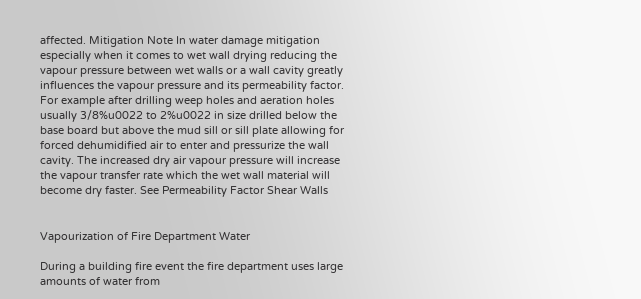affected. Mitigation Note In water damage mitigation especially when it comes to wet wall drying reducing the vapour pressure between wet walls or a wall cavity greatly influences the vapour pressure and its permeability factor. For example after drilling weep holes and aeration holes usually 3/8%u0022 to 2%u0022 in size drilled below the base board but above the mud sill or sill plate allowing for forced dehumidified air to enter and pressurize the wall cavity. The increased dry air vapour pressure will increase the vapour transfer rate which the wet wall material will become dry faster. See Permeability Factor Shear Walls


Vapourization of Fire Department Water

During a building fire event the fire department uses large amounts of water from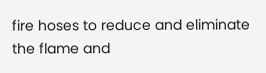fire hoses to reduce and eliminate the flame and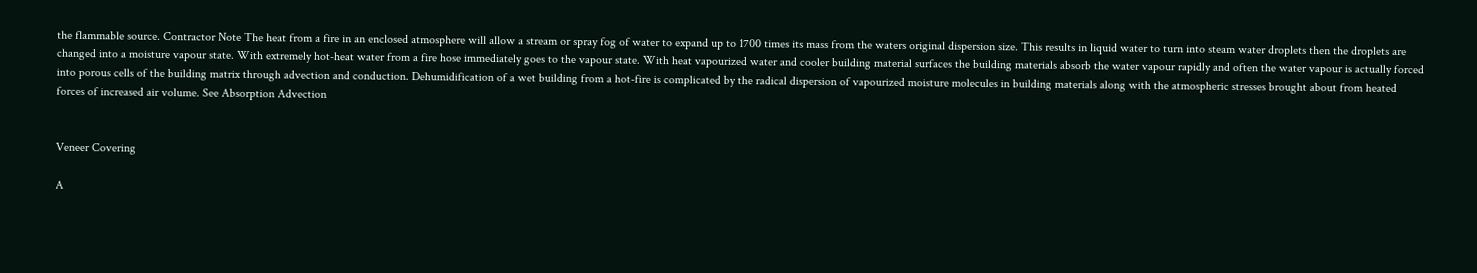the flammable source. Contractor Note The heat from a fire in an enclosed atmosphere will allow a stream or spray fog of water to expand up to 1700 times its mass from the waters original dispersion size. This results in liquid water to turn into steam water droplets then the droplets are changed into a moisture vapour state. With extremely hot-heat water from a fire hose immediately goes to the vapour state. With heat vapourized water and cooler building material surfaces the building materials absorb the water vapour rapidly and often the water vapour is actually forced into porous cells of the building matrix through advection and conduction. Dehumidification of a wet building from a hot-fire is complicated by the radical dispersion of vapourized moisture molecules in building materials along with the atmospheric stresses brought about from heated forces of increased air volume. See Absorption Advection


Veneer Covering

A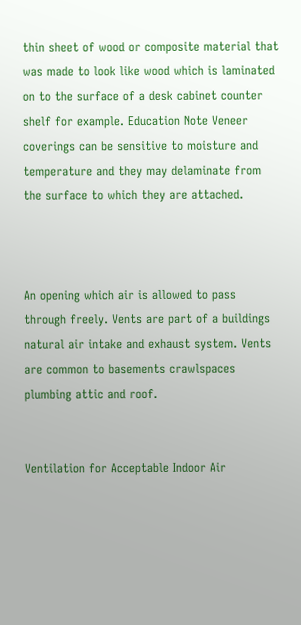thin sheet of wood or composite material that was made to look like wood which is laminated on to the surface of a desk cabinet counter shelf for example. Education Note Veneer coverings can be sensitive to moisture and temperature and they may delaminate from the surface to which they are attached.



An opening which air is allowed to pass through freely. Vents are part of a buildings natural air intake and exhaust system. Vents are common to basements crawlspaces plumbing attic and roof.


Ventilation for Acceptable Indoor Air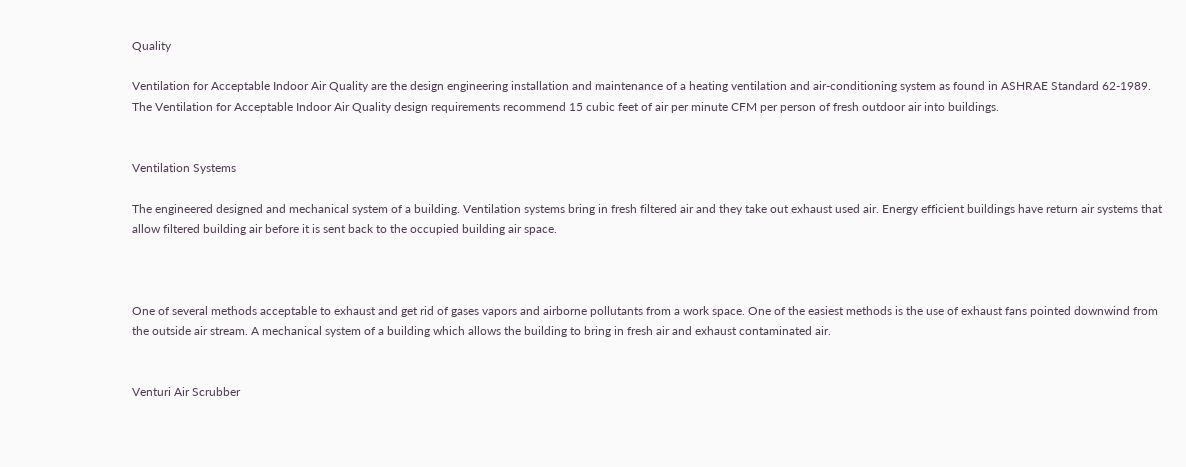Quality

Ventilation for Acceptable Indoor Air Quality are the design engineering installation and maintenance of a heating ventilation and air-conditioning system as found in ASHRAE Standard 62-1989. The Ventilation for Acceptable Indoor Air Quality design requirements recommend 15 cubic feet of air per minute CFM per person of fresh outdoor air into buildings.


Ventilation Systems

The engineered designed and mechanical system of a building. Ventilation systems bring in fresh filtered air and they take out exhaust used air. Energy efficient buildings have return air systems that allow filtered building air before it is sent back to the occupied building air space.



One of several methods acceptable to exhaust and get rid of gases vapors and airborne pollutants from a work space. One of the easiest methods is the use of exhaust fans pointed downwind from the outside air stream. A mechanical system of a building which allows the building to bring in fresh air and exhaust contaminated air.


Venturi Air Scrubber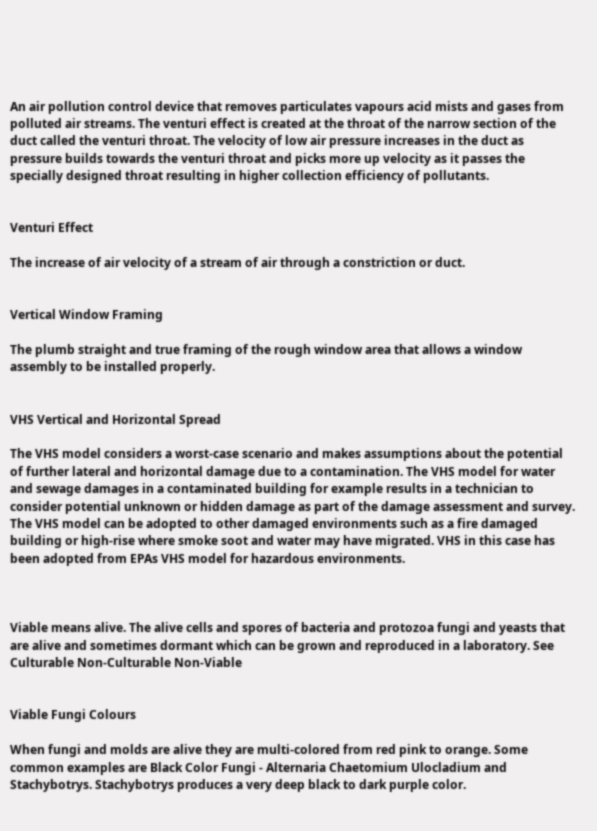An air pollution control device that removes particulates vapours acid mists and gases from polluted air streams. The venturi effect is created at the throat of the narrow section of the duct called the venturi throat. The velocity of low air pressure increases in the duct as pressure builds towards the venturi throat and picks more up velocity as it passes the specially designed throat resulting in higher collection efficiency of pollutants.


Venturi Effect

The increase of air velocity of a stream of air through a constriction or duct.


Vertical Window Framing

The plumb straight and true framing of the rough window area that allows a window assembly to be installed properly.


VHS Vertical and Horizontal Spread

The VHS model considers a worst-case scenario and makes assumptions about the potential of further lateral and horizontal damage due to a contamination. The VHS model for water and sewage damages in a contaminated building for example results in a technician to consider potential unknown or hidden damage as part of the damage assessment and survey. The VHS model can be adopted to other damaged environments such as a fire damaged building or high-rise where smoke soot and water may have migrated. VHS in this case has been adopted from EPAs VHS model for hazardous environments.



Viable means alive. The alive cells and spores of bacteria and protozoa fungi and yeasts that are alive and sometimes dormant which can be grown and reproduced in a laboratory. See Culturable Non-Culturable Non-Viable


Viable Fungi Colours

When fungi and molds are alive they are multi-colored from red pink to orange. Some common examples are Black Color Fungi - Alternaria Chaetomium Ulocladium and Stachybotrys. Stachybotrys produces a very deep black to dark purple color.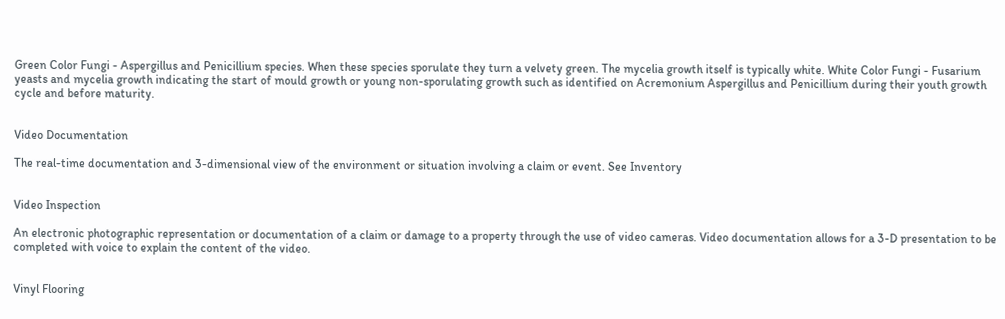Green Color Fungi - Aspergillus and Penicillium species. When these species sporulate they turn a velvety green. The mycelia growth itself is typically white. White Color Fungi - Fusarium yeasts and mycelia growth indicating the start of mould growth or young non-sporulating growth such as identified on Acremonium Aspergillus and Penicillium during their youth growth cycle and before maturity.


Video Documentation

The real-time documentation and 3-dimensional view of the environment or situation involving a claim or event. See Inventory


Video Inspection

An electronic photographic representation or documentation of a claim or damage to a property through the use of video cameras. Video documentation allows for a 3-D presentation to be completed with voice to explain the content of the video.


Vinyl Flooring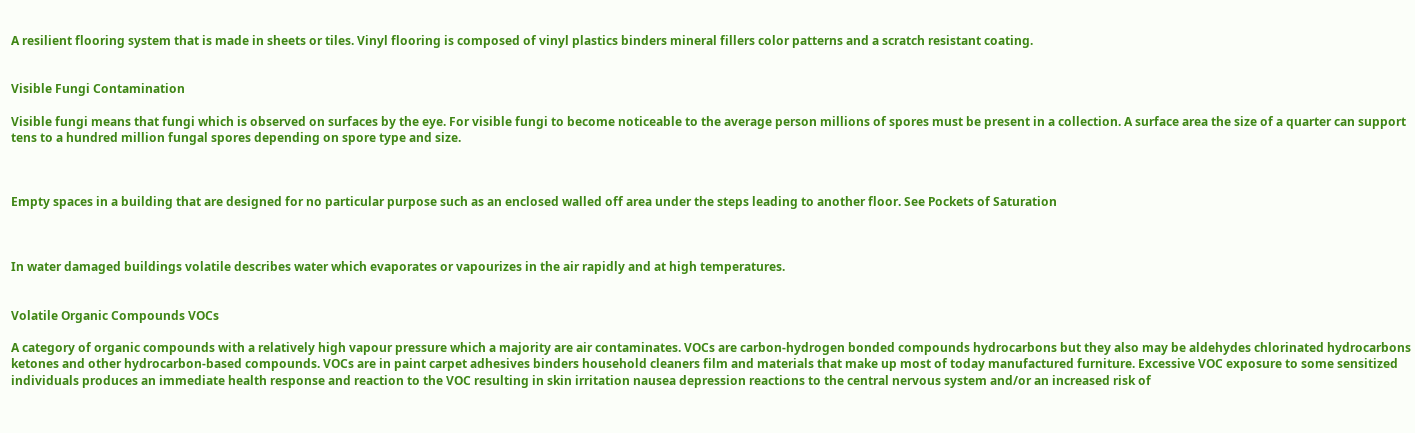A resilient flooring system that is made in sheets or tiles. Vinyl flooring is composed of vinyl plastics binders mineral fillers color patterns and a scratch resistant coating.


Visible Fungi Contamination

Visible fungi means that fungi which is observed on surfaces by the eye. For visible fungi to become noticeable to the average person millions of spores must be present in a collection. A surface area the size of a quarter can support tens to a hundred million fungal spores depending on spore type and size.



Empty spaces in a building that are designed for no particular purpose such as an enclosed walled off area under the steps leading to another floor. See Pockets of Saturation



In water damaged buildings volatile describes water which evaporates or vapourizes in the air rapidly and at high temperatures.


Volatile Organic Compounds VOCs

A category of organic compounds with a relatively high vapour pressure which a majority are air contaminates. VOCs are carbon-hydrogen bonded compounds hydrocarbons but they also may be aldehydes chlorinated hydrocarbons ketones and other hydrocarbon-based compounds. VOCs are in paint carpet adhesives binders household cleaners film and materials that make up most of today manufactured furniture. Excessive VOC exposure to some sensitized individuals produces an immediate health response and reaction to the VOC resulting in skin irritation nausea depression reactions to the central nervous system and/or an increased risk of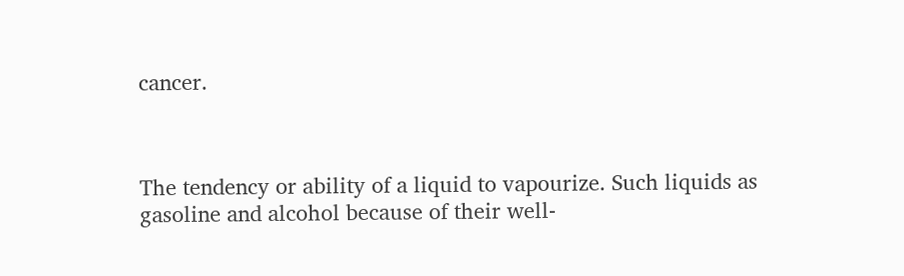cancer.



The tendency or ability of a liquid to vapourize. Such liquids as gasoline and alcohol because of their well-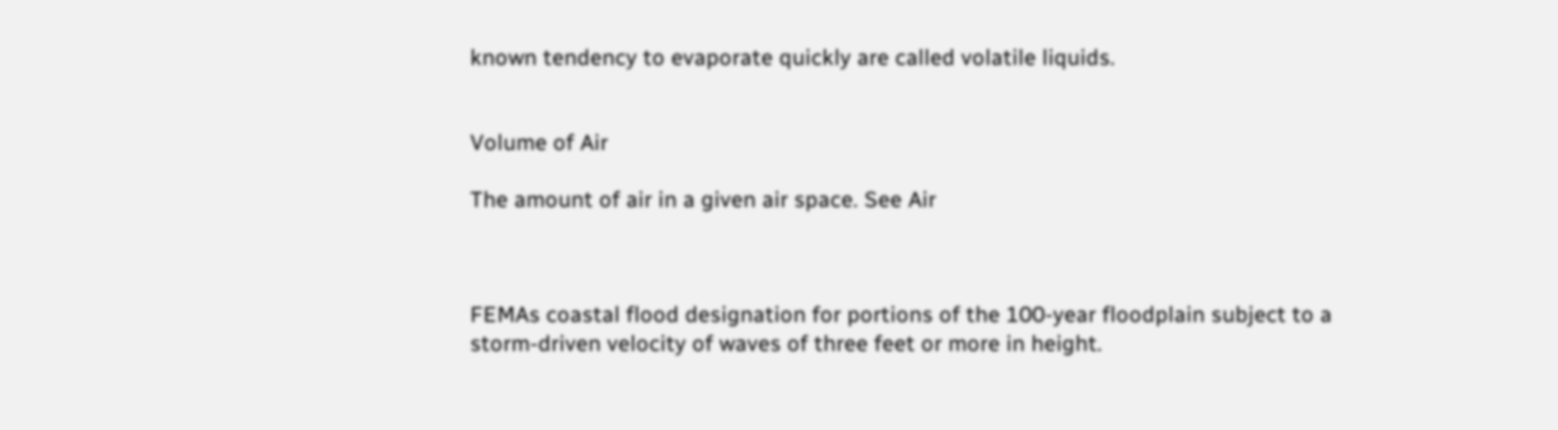known tendency to evaporate quickly are called volatile liquids.


Volume of Air

The amount of air in a given air space. See Air



FEMAs coastal flood designation for portions of the 100-year floodplain subject to a storm-driven velocity of waves of three feet or more in height.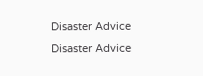Disaster Advice
Disaster Advice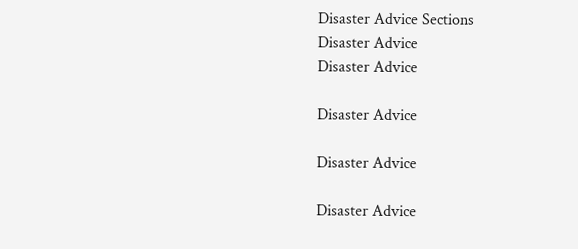Disaster Advice Sections
Disaster Advice
Disaster Advice

Disaster Advice

Disaster Advice

Disaster Advice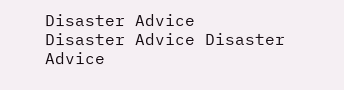Disaster Advice
Disaster Advice Disaster Advice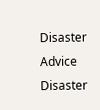Disaster Advice
Disaster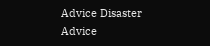Advice Disaster Advice